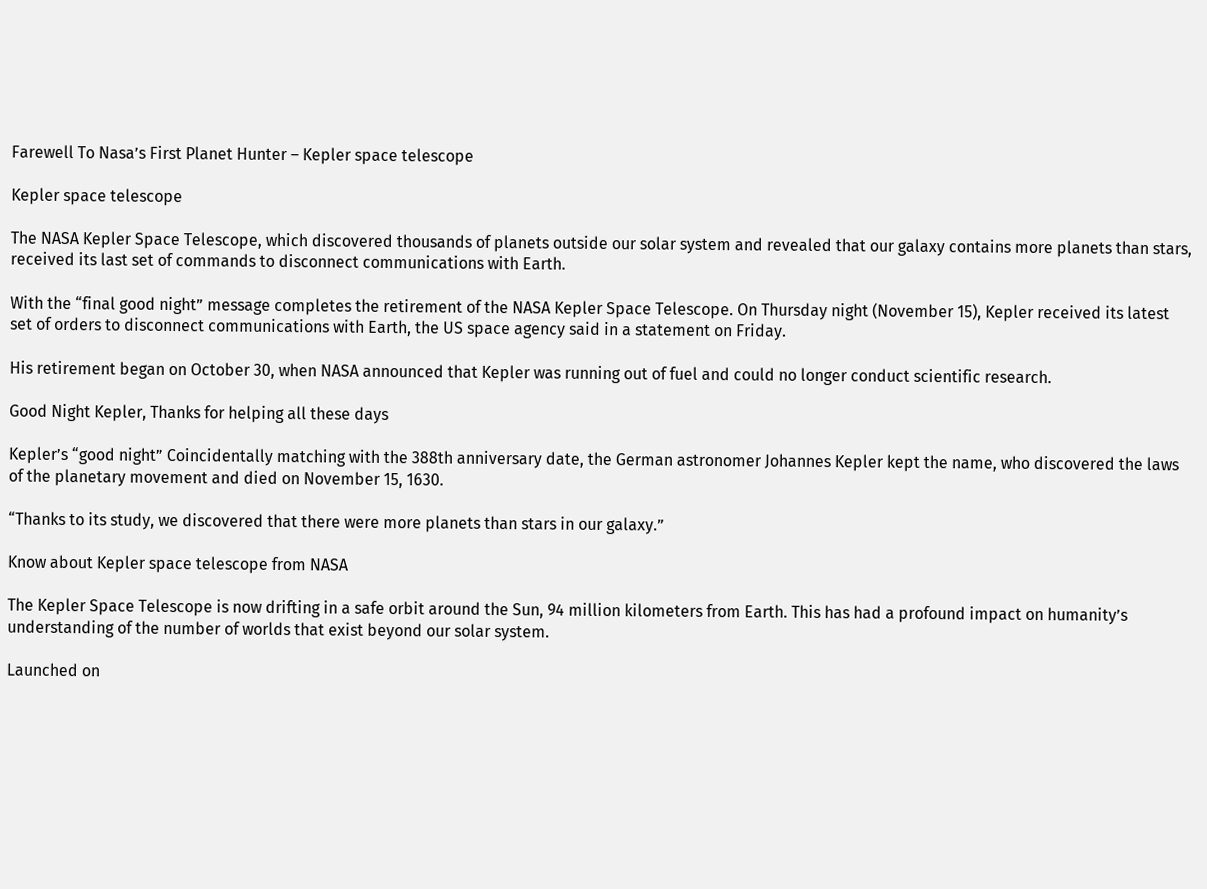Farewell To Nasa’s First Planet Hunter – Kepler space telescope

Kepler space telescope

The NASA Kepler Space Telescope, which discovered thousands of planets outside our solar system and revealed that our galaxy contains more planets than stars, received its last set of commands to disconnect communications with Earth.

With the “final good night” message completes the retirement of the NASA Kepler Space Telescope. On Thursday night (November 15), Kepler received its latest set of orders to disconnect communications with Earth, the US space agency said in a statement on Friday.

His retirement began on October 30, when NASA announced that Kepler was running out of fuel and could no longer conduct scientific research.

Good Night Kepler, Thanks for helping all these days

Kepler’s “good night” Coincidentally matching with the 388th anniversary date, the German astronomer Johannes Kepler kept the name, who discovered the laws of the planetary movement and died on November 15, 1630.

“Thanks to its study, we discovered that there were more planets than stars in our galaxy.”

Know about Kepler space telescope from NASA

The Kepler Space Telescope is now drifting in a safe orbit around the Sun, 94 million kilometers from Earth. This has had a profound impact on humanity’s understanding of the number of worlds that exist beyond our solar system.

Launched on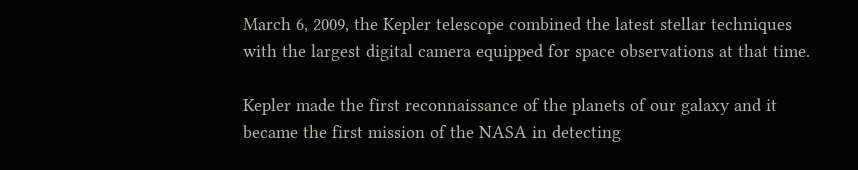March 6, 2009, the Kepler telescope combined the latest stellar techniques with the largest digital camera equipped for space observations at that time.

Kepler made the first reconnaissance of the planets of our galaxy and it became the first mission of the NASA in detecting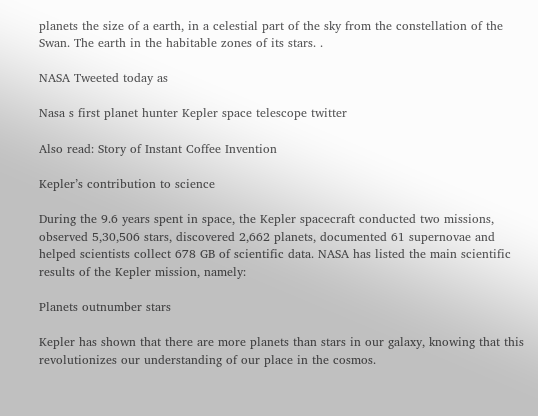planets the size of a earth, in a celestial part of the sky from the constellation of the Swan. The earth in the habitable zones of its stars. .

NASA Tweeted today as

Nasa s first planet hunter Kepler space telescope twitter

Also read: Story of Instant Coffee Invention

Kepler’s contribution to science

During the 9.6 years spent in space, the Kepler spacecraft conducted two missions, observed 5,30,506 stars, discovered 2,662 planets, documented 61 supernovae and helped scientists collect 678 GB of scientific data. NASA has listed the main scientific results of the Kepler mission, namely:

Planets outnumber stars

Kepler has shown that there are more planets than stars in our galaxy, knowing that this revolutionizes our understanding of our place in the cosmos.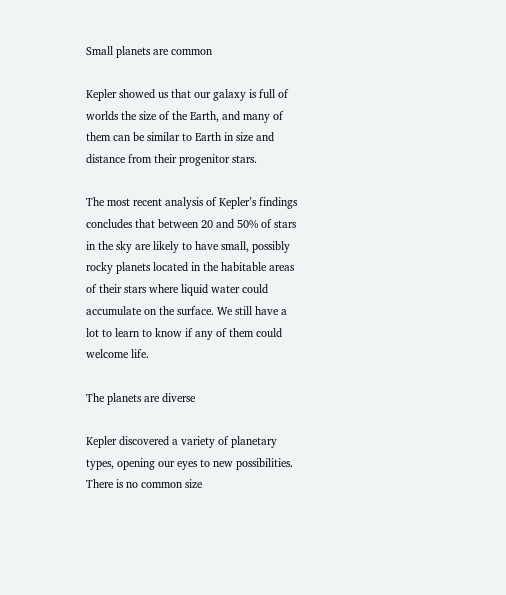Small planets are common

Kepler showed us that our galaxy is full of worlds the size of the Earth, and many of them can be similar to Earth in size and distance from their progenitor stars.

The most recent analysis of Kepler’s findings concludes that between 20 and 50% of stars in the sky are likely to have small, possibly rocky planets located in the habitable areas of their stars where liquid water could accumulate on the surface. We still have a lot to learn to know if any of them could welcome life.

The planets are diverse

Kepler discovered a variety of planetary types, opening our eyes to new possibilities. There is no common size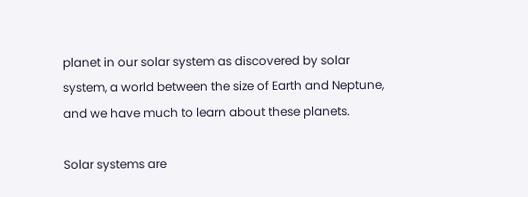planet in our solar system as discovered by solar system, a world between the size of Earth and Neptune, and we have much to learn about these planets.

Solar systems are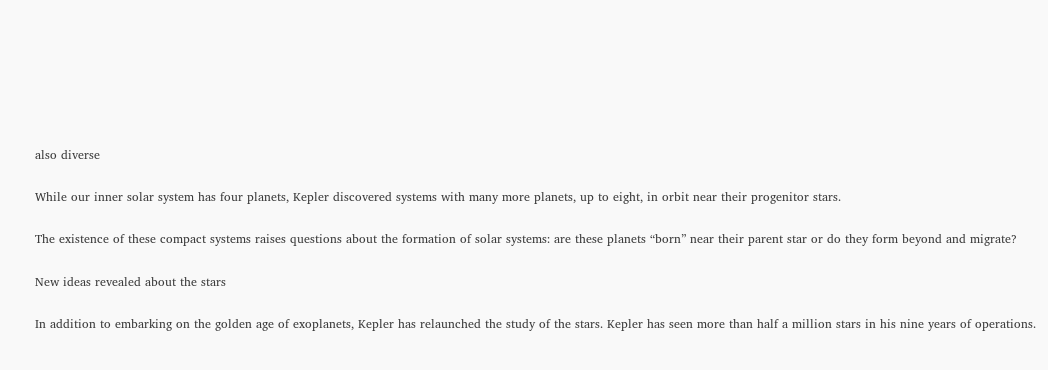also diverse

While our inner solar system has four planets, Kepler discovered systems with many more planets, up to eight, in orbit near their progenitor stars.

The existence of these compact systems raises questions about the formation of solar systems: are these planets “born” near their parent star or do they form beyond and migrate?

New ideas revealed about the stars

In addition to embarking on the golden age of exoplanets, Kepler has relaunched the study of the stars. Kepler has seen more than half a million stars in his nine years of operations.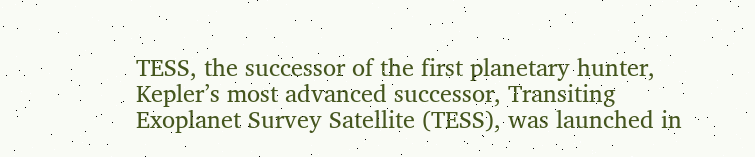TESS, the successor of the first planetary hunter, Kepler’s most advanced successor, Transiting Exoplanet Survey Satellite (TESS), was launched in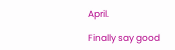April.

Finally say good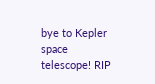bye to Kepler space telescope! RIP